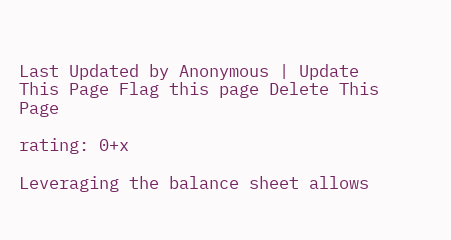Last Updated by Anonymous | Update This Page Flag this page Delete This Page

rating: 0+x

Leveraging the balance sheet allows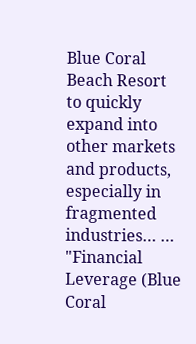Blue Coral Beach Resort to quickly expand into other markets and products, especially in fragmented industries… … "Financial Leverage (Blue Coral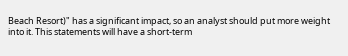Beach Resort)" has a significant impact, so an analyst should put more weight into it. This statements will have a short-term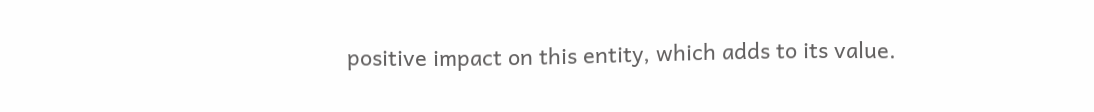positive impact on this entity, which adds to its value.